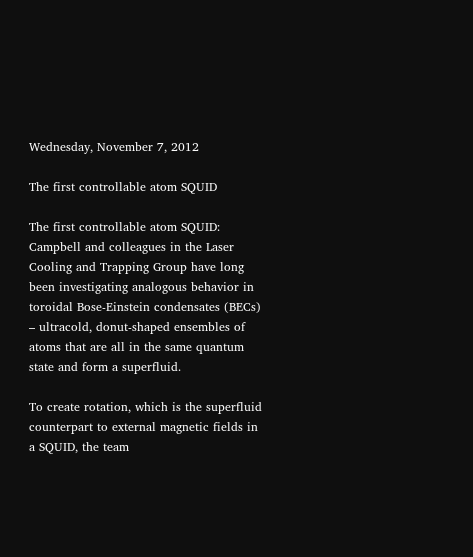Wednesday, November 7, 2012

The first controllable atom SQUID

The first controllable atom SQUID: Campbell and colleagues in the Laser Cooling and Trapping Group have long been investigating analogous behavior in toroidal Bose-Einstein condensates (BECs) – ultracold, donut-shaped ensembles of atoms that are all in the same quantum state and form a superfluid.

To create rotation, which is the superfluid counterpart to external magnetic fields in a SQUID, the team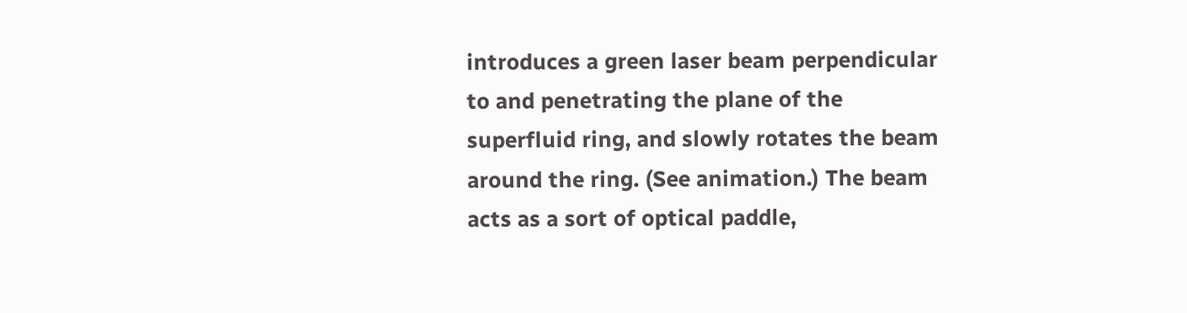introduces a green laser beam perpendicular to and penetrating the plane of the superfluid ring, and slowly rotates the beam around the ring. (See animation.) The beam acts as a sort of optical paddle,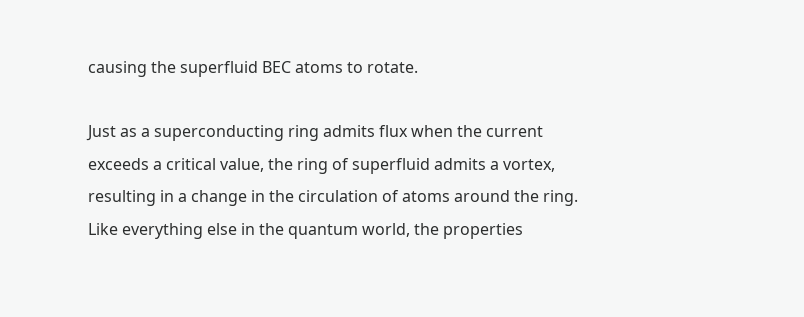causing the superfluid BEC atoms to rotate.

Just as a superconducting ring admits flux when the current exceeds a critical value, the ring of superfluid admits a vortex, resulting in a change in the circulation of atoms around the ring. Like everything else in the quantum world, the properties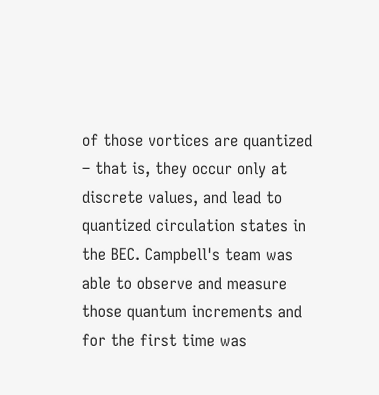of those vortices are quantized – that is, they occur only at discrete values, and lead to quantized circulation states in the BEC. Campbell's team was able to observe and measure those quantum increments and for the first time was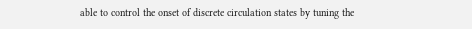able to control the onset of discrete circulation states by tuning the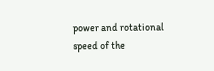power and rotational speed of the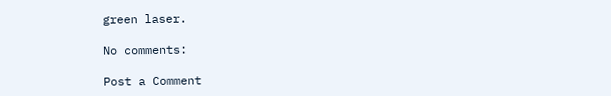green laser.

No comments:

Post a Comment